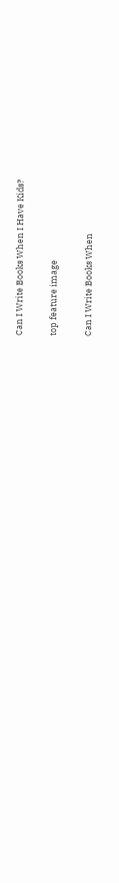Can I Write Books When I Have Kids?

top feature image

Can I Write Books When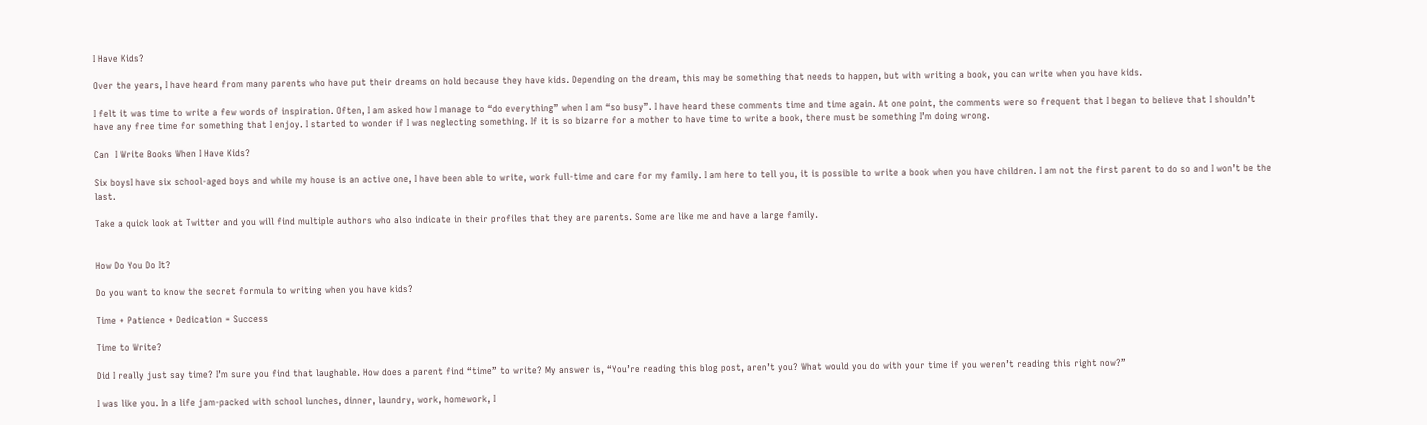I Have Kids?

Over the years, I have heard from many parents who have put their dreams on hold because they have kids. Depending on the dream, this may be something that needs to happen, but with writing a book, you can write when you have kids.

I felt it was time to write a few words of inspiration. Often, I am asked how I manage to “do everything” when I am “so busy”. I have heard these comments time and time again. At one point, the comments were so frequent that I began to believe that I shouldn’t have any free time for something that I enjoy. I started to wonder if I was neglecting something. If it is so bizarre for a mother to have time to write a book, there must be something I’m doing wrong.

Can  I Write Books When I Have Kids?

Six boysI have six school-aged boys and while my house is an active one, I have been able to write, work full-time and care for my family. I am here to tell you, it is possible to write a book when you have children. I am not the first parent to do so and I won’t be the last.

Take a quick look at Twitter and you will find multiple authors who also indicate in their profiles that they are parents. Some are like me and have a large family.


How Do You Do It?

Do you want to know the secret formula to writing when you have kids?

Time + Patience + Dedication = Success

Time to Write?

Did I really just say time? I’m sure you find that laughable. How does a parent find “time” to write? My answer is, “You’re reading this blog post, aren’t you? What would you do with your time if you weren’t reading this right now?”

I was like you. In a life jam-packed with school lunches, dinner, laundry, work, homework, I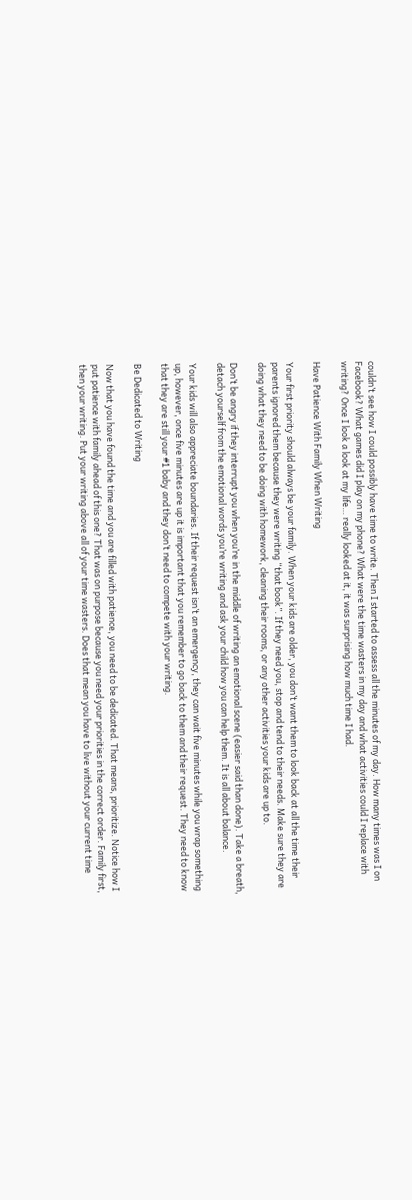couldn’t see how I could possibly have time to write. Then I started to assess all the minutes of my day. How many times was I on Facebook? What games did I play on my phone? What were the time wasters in my day and what activities could I replace with writing? Once I look a look at my life… really looked at it, it was surprising how much time I had.

Have Patience With Family When Writing

Your first priority should always be your family. When your kids are older, you don’t want them to look back at all the time their parents ignored them because they were writing “that book”. If they need you, stop and tend to their needs. Make sure they are doing what they need to be doing with homework, cleaning their rooms, or any other activities your kids are up to.

Don’t be angry if they interrupt you when you’re in the middle of writing an emotional scene (easier said than done). Take a breath, detach yourself from the emotional words you’re writing and ask your child how you can help them. It is all about balance.

Your kids will also appreciate boundaries. If their request isn’t an emergency, they can wait five minutes while you wrap something up, however, once five minutes are up it is important that you remember to go back to them and their request. They need to know that they are still your #1 baby and they don’t need to compete with your writing.

Be Dedicated to Writing

Now that you have found the time and you are filled with patience, you need to be dedicated. That means, prioritize. Notice how I put patience with family ahead of this one? That was on purpose because you need your priorities in the correct order. Family first, then your writing. Put your writing above all of your time wasters. Does that mean you have to live without your current time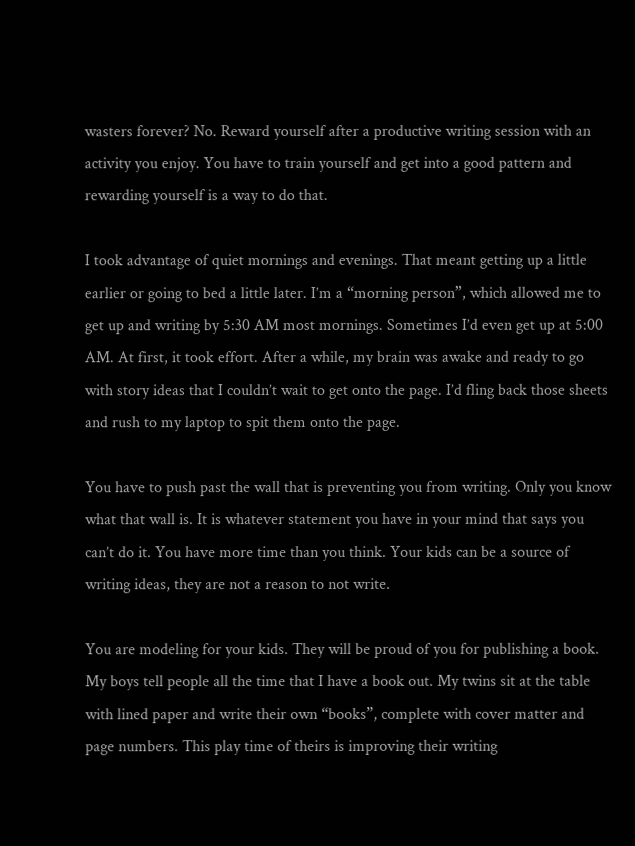wasters forever? No. Reward yourself after a productive writing session with an activity you enjoy. You have to train yourself and get into a good pattern and rewarding yourself is a way to do that.

I took advantage of quiet mornings and evenings. That meant getting up a little earlier or going to bed a little later. I’m a “morning person”, which allowed me to get up and writing by 5:30 AM most mornings. Sometimes I’d even get up at 5:00 AM. At first, it took effort. After a while, my brain was awake and ready to go with story ideas that I couldn’t wait to get onto the page. I’d fling back those sheets and rush to my laptop to spit them onto the page.

You have to push past the wall that is preventing you from writing. Only you know what that wall is. It is whatever statement you have in your mind that says you can’t do it. You have more time than you think. Your kids can be a source of writing ideas, they are not a reason to not write.

You are modeling for your kids. They will be proud of you for publishing a book. My boys tell people all the time that I have a book out. My twins sit at the table with lined paper and write their own “books”, complete with cover matter and page numbers. This play time of theirs is improving their writing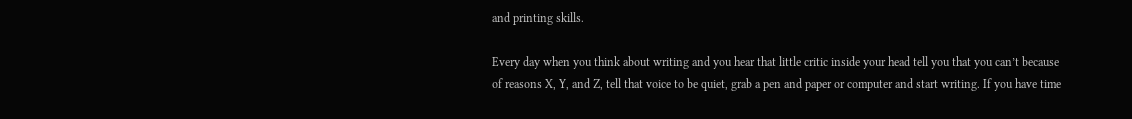and printing skills.

Every day when you think about writing and you hear that little critic inside your head tell you that you can’t because of reasons X, Y, and Z, tell that voice to be quiet, grab a pen and paper or computer and start writing. If you have time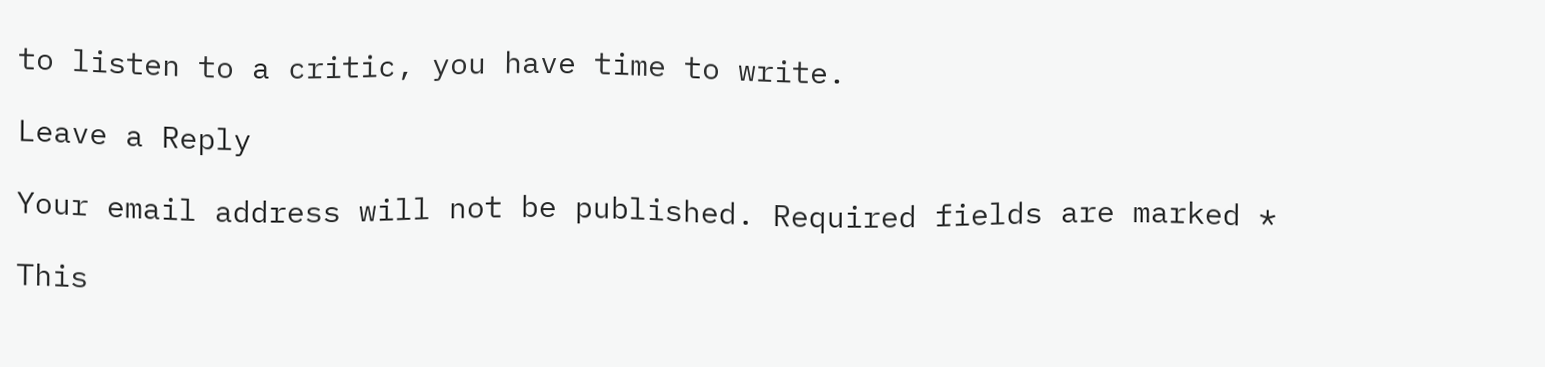to listen to a critic, you have time to write.

Leave a Reply

Your email address will not be published. Required fields are marked *

This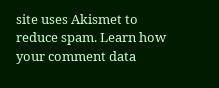site uses Akismet to reduce spam. Learn how your comment data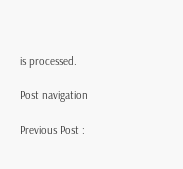is processed.

Post navigation

Previous Post :